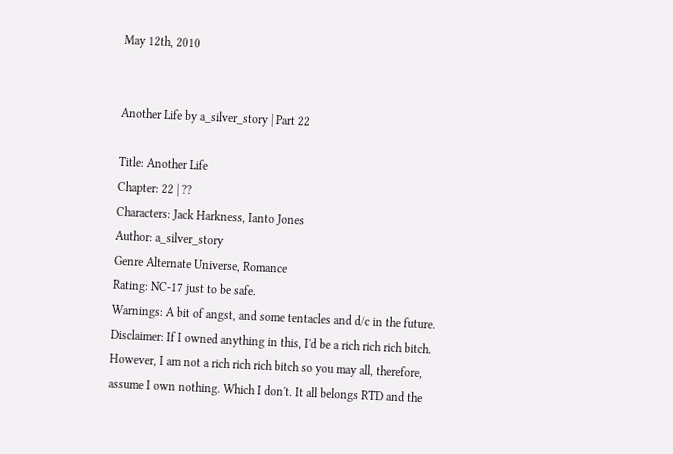May 12th, 2010


Another Life by a_silver_story | Part 22

Title: Another Life
Chapter: 22 | ??
Characters: Jack Harkness, Ianto Jones
Author: a_silver_story
Genre Alternate Universe, Romance
Rating: NC-17 just to be safe.
Warnings: A bit of angst, and some tentacles and d/c in the future.
Disclaimer: If I owned anything in this, I'd be a rich rich rich bitch. However, I am not a rich rich rich bitch so you may all, therefore, assume I own nothing. Which I don't. It all belongs RTD and the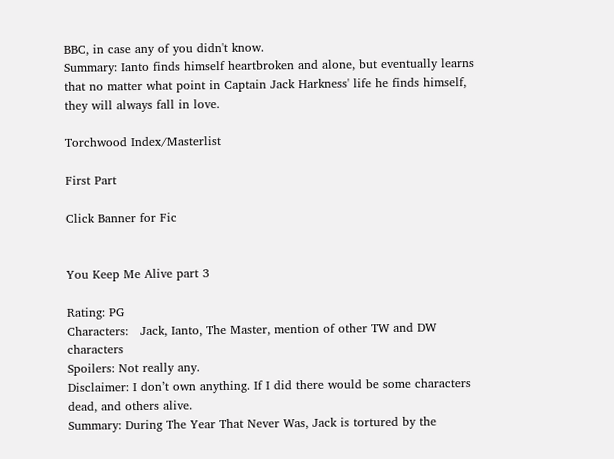BBC, in case any of you didn't know.
Summary: Ianto finds himself heartbroken and alone, but eventually learns that no matter what point in Captain Jack Harkness' life he finds himself, they will always fall in love.

Torchwood Index/Masterlist

First Part

Click Banner for Fic


You Keep Me Alive part 3

Rating: PG
Characters:   Jack, Ianto, The Master, mention of other TW and DW characters
Spoilers: Not really any.
Disclaimer: I don’t own anything. If I did there would be some characters dead, and others alive.
Summary: During The Year That Never Was, Jack is tortured by the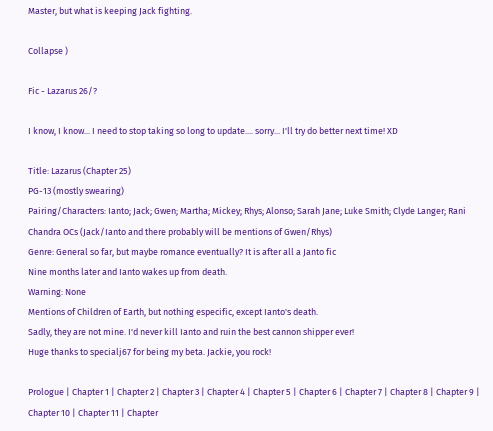Master, but what is keeping Jack fighting.

Collapse )

Fic - Lazarus 26/?

I know, I know... I need to stop taking so long to update.... sorry... I'll try do better next time! XD

Title: Lazarus (Chapter 25)
PG-13 (mostly swearing)
Pairing/Characters: Ianto; Jack; Gwen; Martha; Mickey; Rhys; Alonso; Sarah Jane; Luke Smith; Clyde Langer; Rani Chandra OCs (Jack/Ianto and there probably will be mentions of Gwen/Rhys)
Genre: General so far, but maybe romance eventually? It is after all a Janto fic
Nine months later and Ianto wakes up from death.
Warning: None
Mentions of Children of Earth, but nothing especific, except Ianto's death.
Sadly, they are not mine. I'd never kill Ianto and ruin the best cannon shipper ever!
Huge thanks to specialj67 for being my beta. Jackie, you rock!

Prologue | Chapter 1 | Chapter 2 | Chapter 3 | Chapter 4 | Chapter 5 | Chapter 6 | Chapter 7 | Chapter 8 | Chapter 9 | Chapter 10 | Chapter 11 | Chapter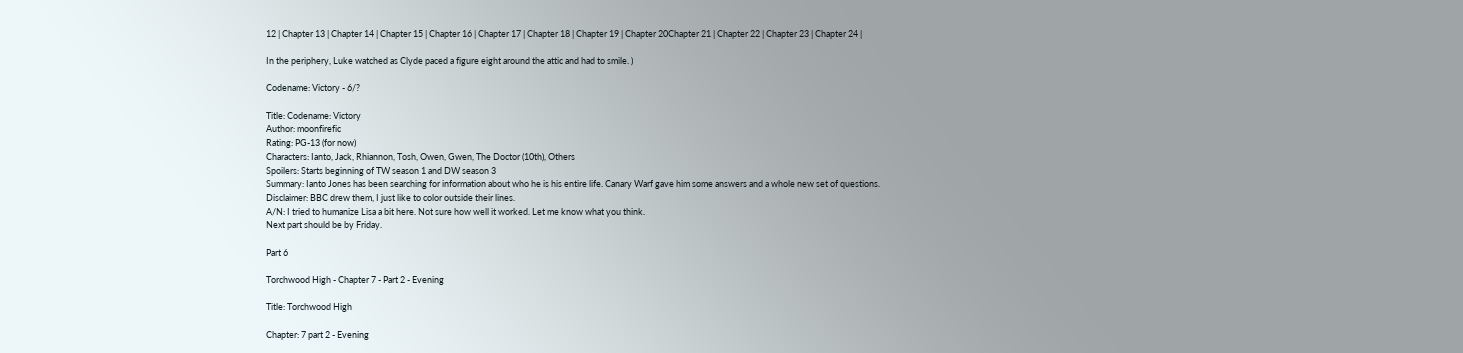12 | Chapter 13 | Chapter 14 | Chapter 15 | Chapter 16 | Chapter 17 | Chapter 18 | Chapter 19 | Chapter 20Chapter 21 | Chapter 22 | Chapter 23 | Chapter 24 |

In the periphery, Luke watched as Clyde paced a figure eight around the attic and had to smile. )

Codename: Victory - 6/?

Title: Codename: Victory
Author: moonfirefic
Rating: PG-13 (for now)
Characters: Ianto, Jack, Rhiannon, Tosh, Owen, Gwen, The Doctor (10th), Others
Spoilers: Starts beginning of TW season 1 and DW season 3
Summary: Ianto Jones has been searching for information about who he is his entire life. Canary Warf gave him some answers and a whole new set of questions.
Disclaimer: BBC drew them, I just like to color outside their lines.
A/N: I tried to humanize Lisa a bit here. Not sure how well it worked. Let me know what you think.
Next part should be by Friday.

Part 6

Torchwood High - Chapter 7 - Part 2 - Evening

Title: Torchwood High

Chapter: 7 part 2 - Evening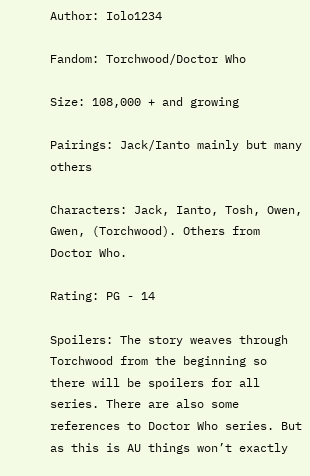Author: Iolo1234

Fandom: Torchwood/Doctor Who

Size: 108,000 + and growing

Pairings: Jack/Ianto mainly but many others

Characters: Jack, Ianto, Tosh, Owen, Gwen, (Torchwood). Others from Doctor Who.

Rating: PG - 14

Spoilers: The story weaves through Torchwood from the beginning so there will be spoilers for all series. There are also some references to Doctor Who series. But as this is AU things won’t exactly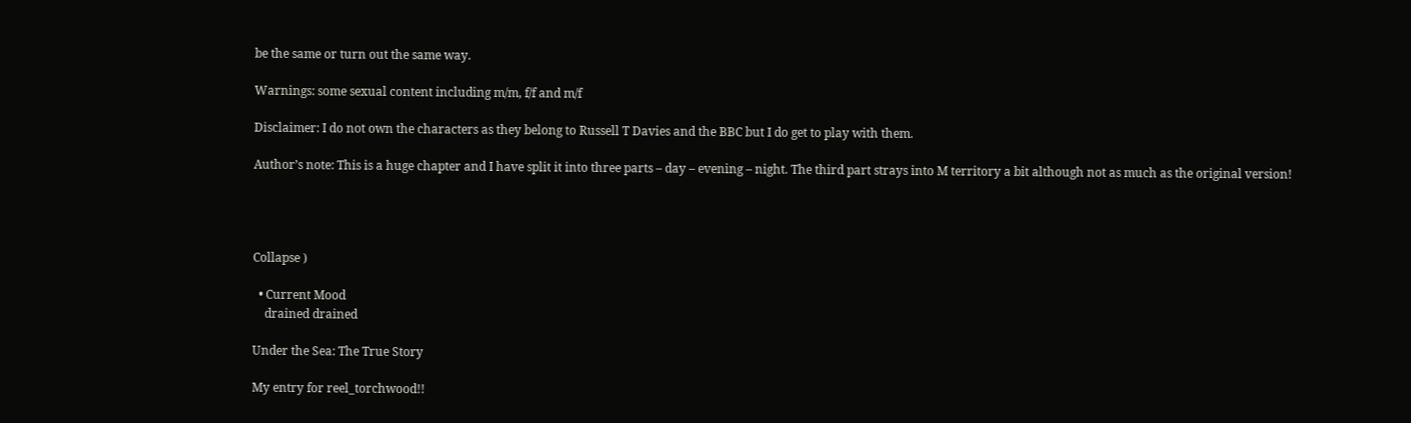be the same or turn out the same way.

Warnings: some sexual content including m/m, f/f and m/f

Disclaimer: I do not own the characters as they belong to Russell T Davies and the BBC but I do get to play with them.

Author’s note: This is a huge chapter and I have split it into three parts – day – evening – night. The third part strays into M territory a bit although not as much as the original version!




Collapse )

  • Current Mood
    drained drained

Under the Sea: The True Story

My entry for reel_torchwood!!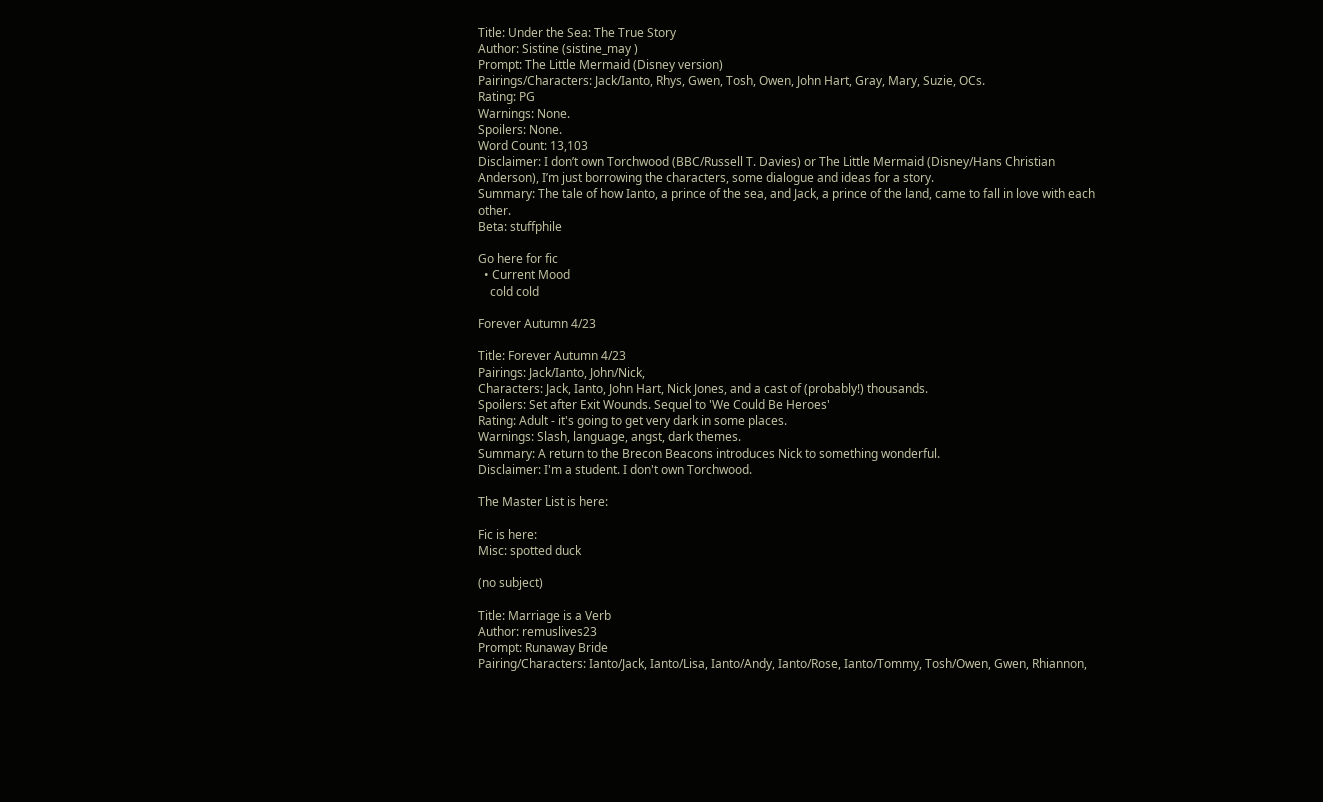Title: Under the Sea: The True Story
Author: Sistine (sistine_may )
Prompt: The Little Mermaid (Disney version)
Pairings/Characters: Jack/Ianto, Rhys, Gwen, Tosh, Owen, John Hart, Gray, Mary, Suzie, OCs.
Rating: PG
Warnings: None.
Spoilers: None.
Word Count: 13,103
Disclaimer: I don’t own Torchwood (BBC/Russell T. Davies) or The Little Mermaid (Disney/Hans Christian Anderson), I’m just borrowing the characters, some dialogue and ideas for a story.
Summary: The tale of how Ianto, a prince of the sea, and Jack, a prince of the land, came to fall in love with each other.
Beta: stuffphile

Go here for fic
  • Current Mood
    cold cold

Forever Autumn 4/23

Title: Forever Autumn 4/23
Pairings: Jack/Ianto, John/Nick,
Characters: Jack, Ianto, John Hart, Nick Jones, and a cast of (probably!) thousands.
Spoilers: Set after Exit Wounds. Sequel to 'We Could Be Heroes'
Rating: Adult - it's going to get very dark in some places.
Warnings: Slash, language, angst, dark themes.
Summary: A return to the Brecon Beacons introduces Nick to something wonderful.
Disclaimer: I'm a student. I don't own Torchwood.

The Master List is here:

Fic is here:
Misc: spotted duck

(no subject)

Title: Marriage is a Verb
Author: remuslives23
Prompt: Runaway Bride
Pairing/Characters: Ianto/Jack, Ianto/Lisa, Ianto/Andy, Ianto/Rose, Ianto/Tommy, Tosh/Owen, Gwen, Rhiannon,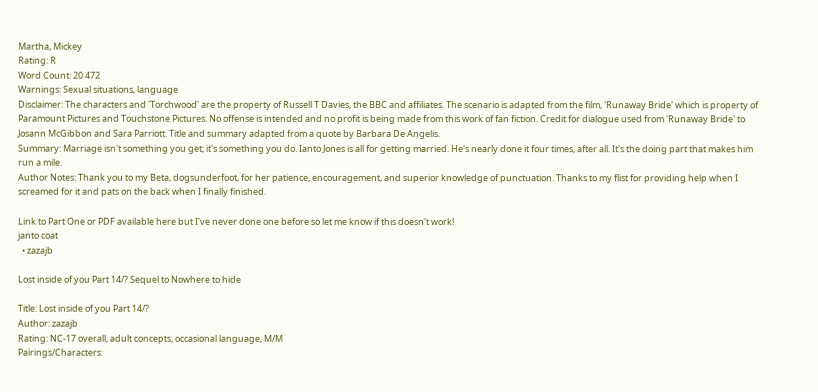Martha, Mickey
Rating: R
Word Count: 20 472
Warnings: Sexual situations, language
Disclaimer: The characters and 'Torchwood' are the property of Russell T Davies, the BBC and affiliates. The scenario is adapted from the film, 'Runaway Bride' which is property of Paramount Pictures and Touchstone Pictures. No offense is intended and no profit is being made from this work of fan fiction. Credit for dialogue used from 'Runaway Bride' to Josann McGibbon and Sara Parriott. Title and summary adapted from a quote by Barbara De Angelis.
Summary: Marriage isn't something you get; it's something you do. Ianto Jones is all for getting married. He's nearly done it four times, after all. It's the doing part that makes him run a mile.
Author Notes: Thank you to my Beta, dogsunderfoot, for her patience, encouragement, and superior knowledge of punctuation. Thanks to my flist for providing help when I screamed for it and pats on the back when I finally finished.

Link to Part One or PDF available here but I've never done one before so let me know if this doesn't work!
janto coat
  • zazajb

Lost inside of you Part 14/? Sequel to Nowhere to hide

Title: Lost inside of you Part 14/?
Author: zazajb
Rating: NC-17 overall, adult concepts, occasional language, M/M
Pairings/Characters: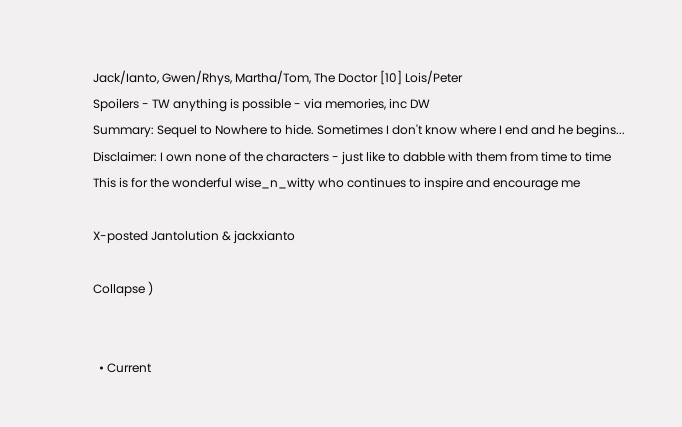Jack/Ianto, Gwen/Rhys, Martha/Tom, The Doctor [10] Lois/Peter
Spoilers - TW anything is possible - via memories, inc DW
Summary: Sequel to Nowhere to hide. Sometimes I don't know where I end and he begins...
Disclaimer: I own none of the characters - just like to dabble with them from time to time
This is for the wonderful wise_n_witty who continues to inspire and encourage me

X-posted Jantolution & jackxianto

Collapse )


  • Current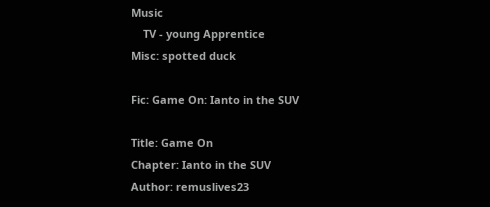Music
    TV - young Apprentice
Misc: spotted duck

Fic: Game On: Ianto in the SUV

Title: Game On
Chapter: Ianto in the SUV
Author: remuslives23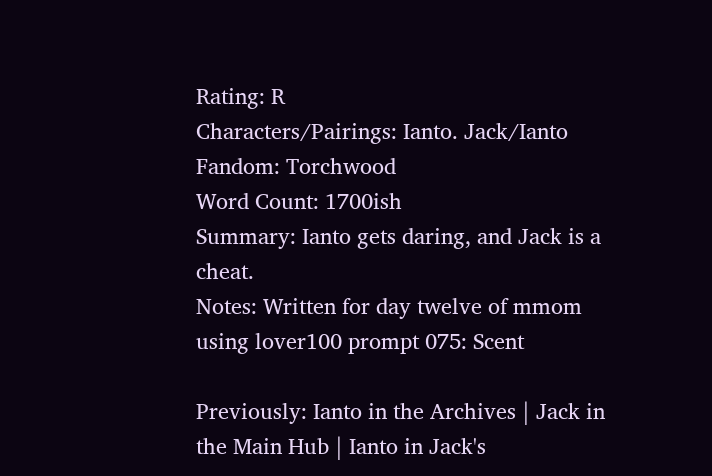Rating: R
Characters/Pairings: Ianto. Jack/Ianto
Fandom: Torchwood
Word Count: 1700ish
Summary: Ianto gets daring, and Jack is a cheat.
Notes: Written for day twelve of mmom using lover100 prompt 075: Scent

Previously: Ianto in the Archives | Jack in the Main Hub | Ianto in Jack's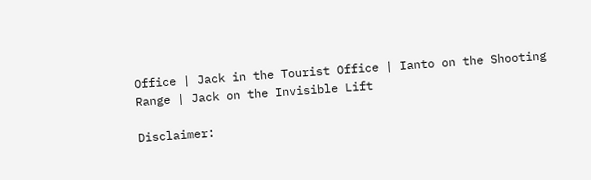Office | Jack in the Tourist Office | Ianto on the Shooting Range | Jack on the Invisible Lift

Disclaimer: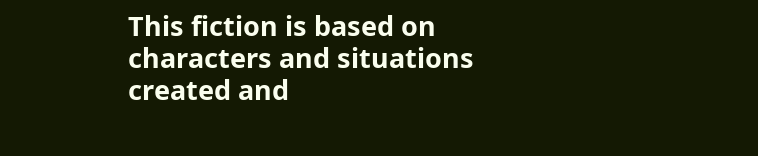This fiction is based on characters and situations created and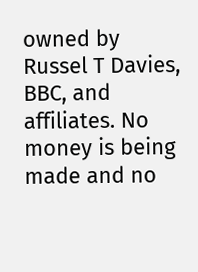owned by Russel T Davies, BBC, and affiliates. No money is being made and no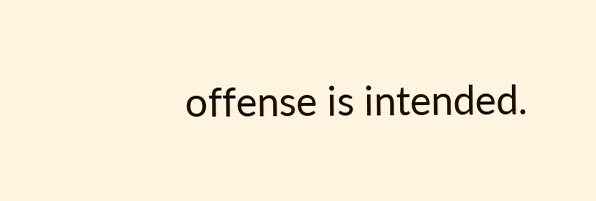offense is intended.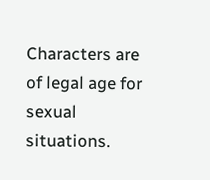Characters are of legal age for sexual situations.